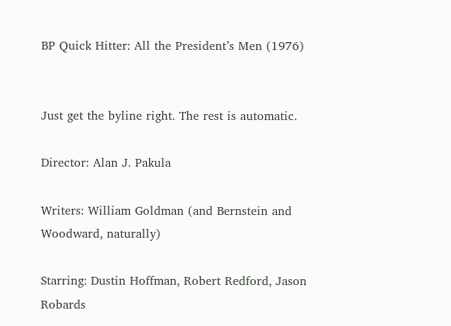BP Quick Hitter: All the President’s Men (1976)


Just get the byline right. The rest is automatic.

Director: Alan J. Pakula

Writers: William Goldman (and Bernstein and Woodward, naturally)

Starring: Dustin Hoffman, Robert Redford, Jason Robards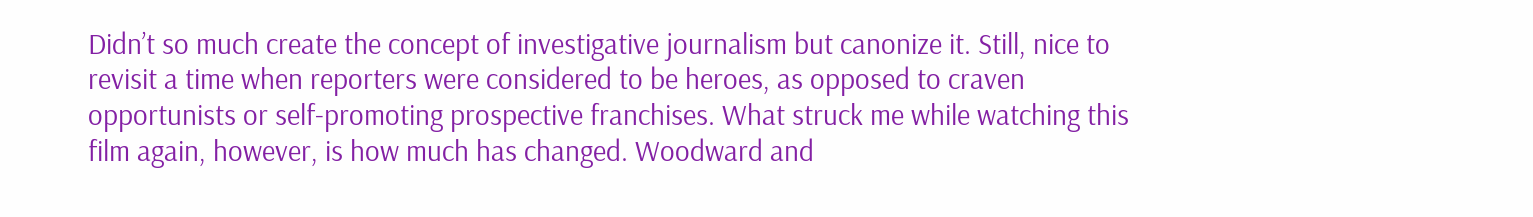Didn’t so much create the concept of investigative journalism but canonize it. Still, nice to revisit a time when reporters were considered to be heroes, as opposed to craven opportunists or self-promoting prospective franchises. What struck me while watching this film again, however, is how much has changed. Woodward and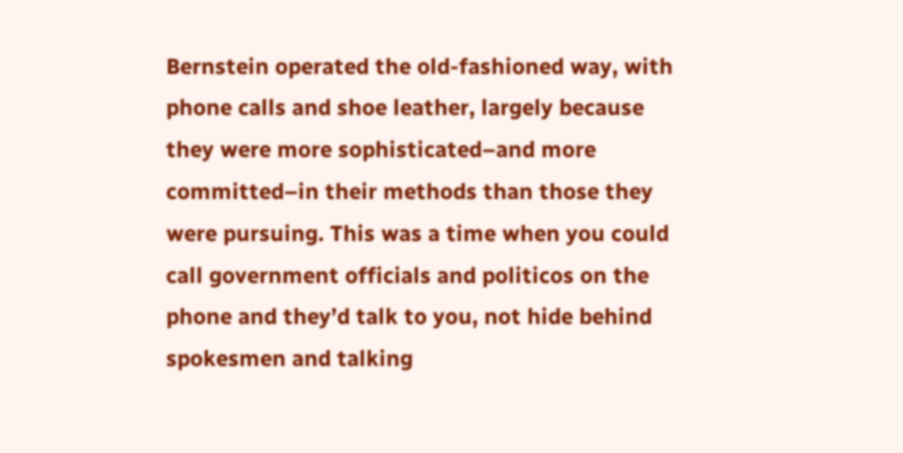Bernstein operated the old-fashioned way, with phone calls and shoe leather, largely because they were more sophisticated–and more committed–in their methods than those they were pursuing. This was a time when you could call government officials and politicos on the phone and they’d talk to you, not hide behind spokesmen and talking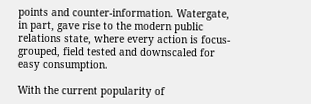points and counter-information. Watergate, in part, gave rise to the modern public relations state, where every action is focus-grouped, field tested and downscaled for easy consumption.

With the current popularity of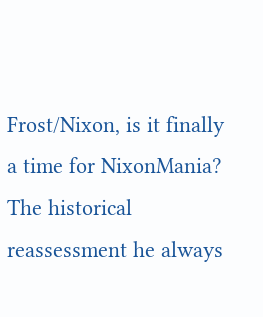Frost/Nixon, is it finally a time for NixonMania? The historical reassessment he always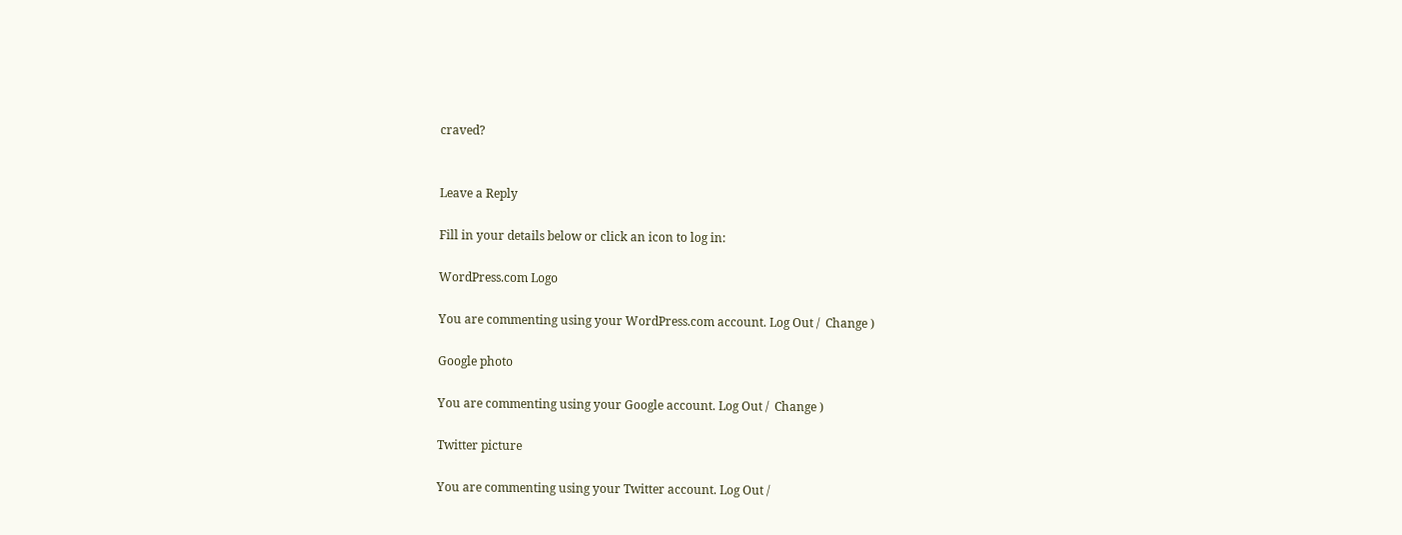craved?


Leave a Reply

Fill in your details below or click an icon to log in:

WordPress.com Logo

You are commenting using your WordPress.com account. Log Out /  Change )

Google photo

You are commenting using your Google account. Log Out /  Change )

Twitter picture

You are commenting using your Twitter account. Log Out /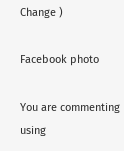Change )

Facebook photo

You are commenting using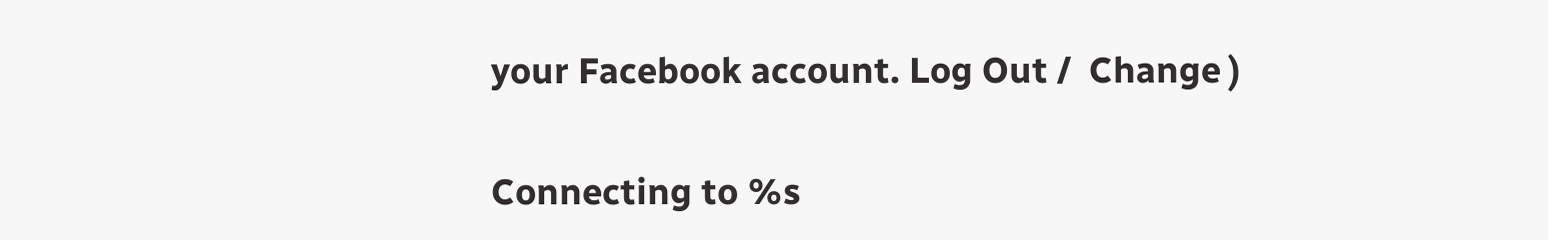your Facebook account. Log Out /  Change )

Connecting to %s